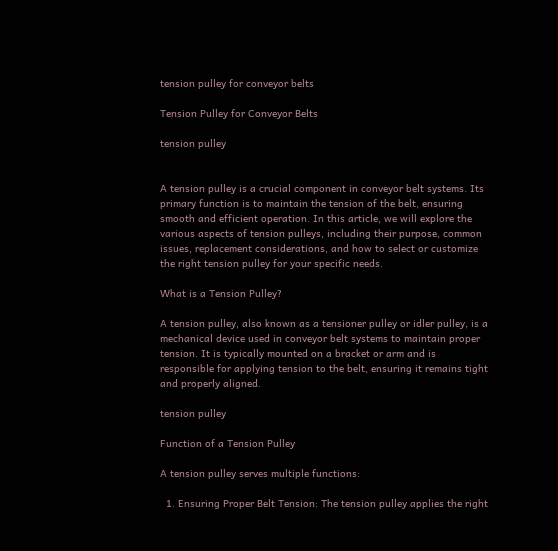tension pulley for conveyor belts

Tension Pulley for Conveyor Belts

tension pulley


A tension pulley is a crucial component in conveyor belt systems. Its primary function is to maintain the tension of the belt, ensuring smooth and efficient operation. In this article, we will explore the various aspects of tension pulleys, including their purpose, common issues, replacement considerations, and how to select or customize the right tension pulley for your specific needs.

What is a Tension Pulley?

A tension pulley, also known as a tensioner pulley or idler pulley, is a mechanical device used in conveyor belt systems to maintain proper tension. It is typically mounted on a bracket or arm and is responsible for applying tension to the belt, ensuring it remains tight and properly aligned.

tension pulley

Function of a Tension Pulley

A tension pulley serves multiple functions:

  1. Ensuring Proper Belt Tension: The tension pulley applies the right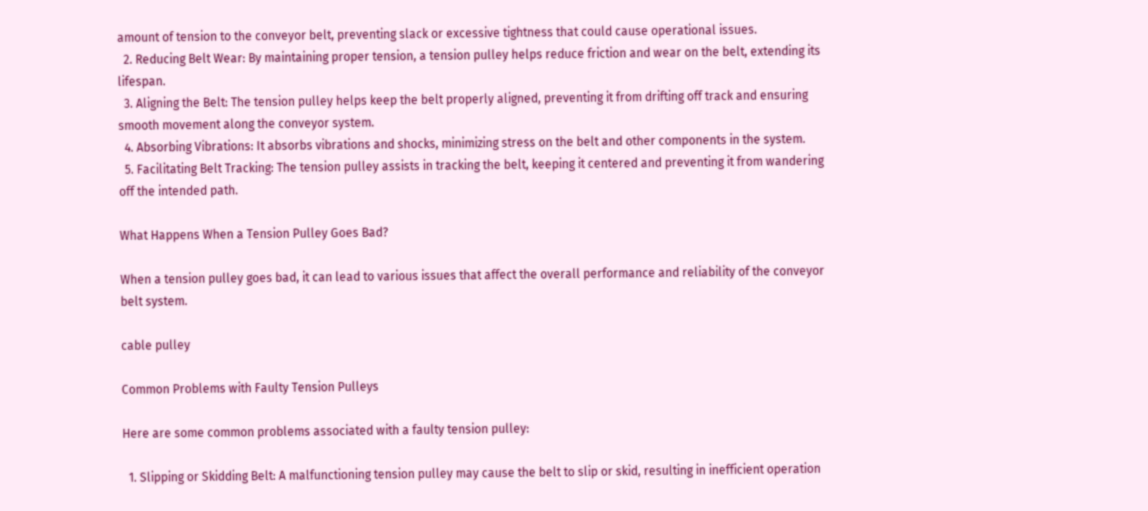amount of tension to the conveyor belt, preventing slack or excessive tightness that could cause operational issues.
  2. Reducing Belt Wear: By maintaining proper tension, a tension pulley helps reduce friction and wear on the belt, extending its lifespan.
  3. Aligning the Belt: The tension pulley helps keep the belt properly aligned, preventing it from drifting off track and ensuring smooth movement along the conveyor system.
  4. Absorbing Vibrations: It absorbs vibrations and shocks, minimizing stress on the belt and other components in the system.
  5. Facilitating Belt Tracking: The tension pulley assists in tracking the belt, keeping it centered and preventing it from wandering off the intended path.

What Happens When a Tension Pulley Goes Bad?

When a tension pulley goes bad, it can lead to various issues that affect the overall performance and reliability of the conveyor belt system.

cable pulley

Common Problems with Faulty Tension Pulleys

Here are some common problems associated with a faulty tension pulley:

  1. Slipping or Skidding Belt: A malfunctioning tension pulley may cause the belt to slip or skid, resulting in inefficient operation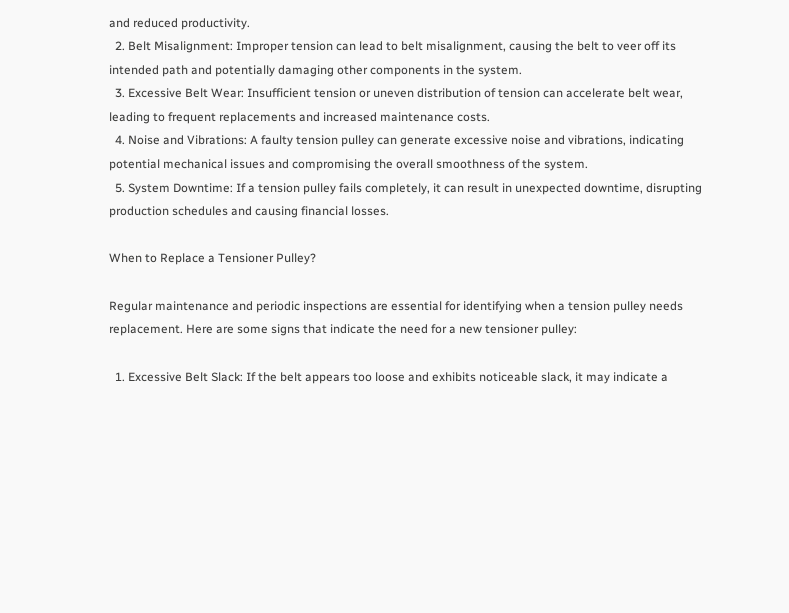and reduced productivity.
  2. Belt Misalignment: Improper tension can lead to belt misalignment, causing the belt to veer off its intended path and potentially damaging other components in the system.
  3. Excessive Belt Wear: Insufficient tension or uneven distribution of tension can accelerate belt wear, leading to frequent replacements and increased maintenance costs.
  4. Noise and Vibrations: A faulty tension pulley can generate excessive noise and vibrations, indicating potential mechanical issues and compromising the overall smoothness of the system.
  5. System Downtime: If a tension pulley fails completely, it can result in unexpected downtime, disrupting production schedules and causing financial losses.

When to Replace a Tensioner Pulley?

Regular maintenance and periodic inspections are essential for identifying when a tension pulley needs replacement. Here are some signs that indicate the need for a new tensioner pulley:

  1. Excessive Belt Slack: If the belt appears too loose and exhibits noticeable slack, it may indicate a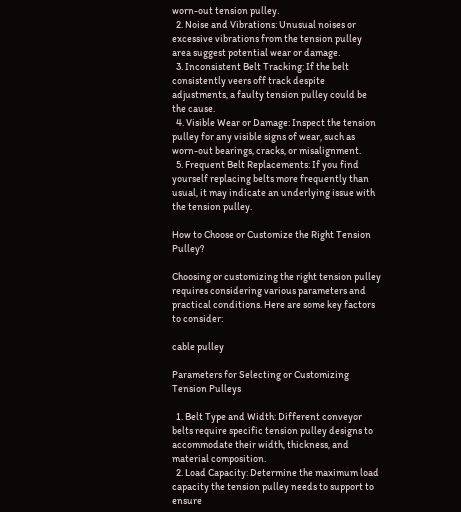worn-out tension pulley.
  2. Noise and Vibrations: Unusual noises or excessive vibrations from the tension pulley area suggest potential wear or damage.
  3. Inconsistent Belt Tracking: If the belt consistently veers off track despite adjustments, a faulty tension pulley could be the cause.
  4. Visible Wear or Damage: Inspect the tension pulley for any visible signs of wear, such as worn-out bearings, cracks, or misalignment.
  5. Frequent Belt Replacements: If you find yourself replacing belts more frequently than usual, it may indicate an underlying issue with the tension pulley.

How to Choose or Customize the Right Tension Pulley?

Choosing or customizing the right tension pulley requires considering various parameters and practical conditions. Here are some key factors to consider:

cable pulley

Parameters for Selecting or Customizing Tension Pulleys

  1. Belt Type and Width: Different conveyor belts require specific tension pulley designs to accommodate their width, thickness, and material composition.
  2. Load Capacity: Determine the maximum load capacity the tension pulley needs to support to ensure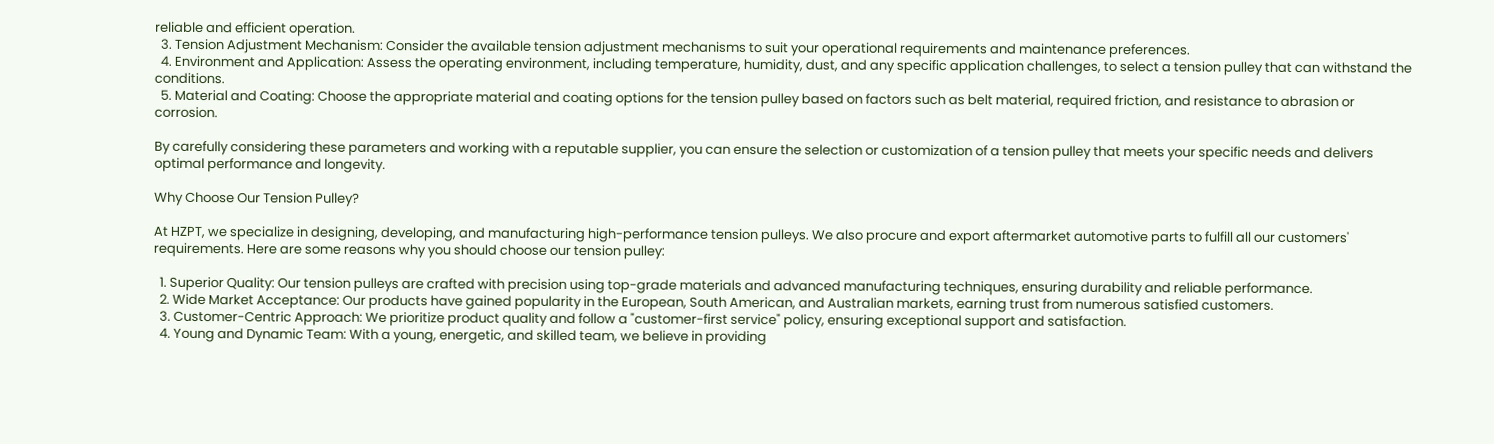reliable and efficient operation.
  3. Tension Adjustment Mechanism: Consider the available tension adjustment mechanisms to suit your operational requirements and maintenance preferences.
  4. Environment and Application: Assess the operating environment, including temperature, humidity, dust, and any specific application challenges, to select a tension pulley that can withstand the conditions.
  5. Material and Coating: Choose the appropriate material and coating options for the tension pulley based on factors such as belt material, required friction, and resistance to abrasion or corrosion.

By carefully considering these parameters and working with a reputable supplier, you can ensure the selection or customization of a tension pulley that meets your specific needs and delivers optimal performance and longevity.

Why Choose Our Tension Pulley?

At HZPT, we specialize in designing, developing, and manufacturing high-performance tension pulleys. We also procure and export aftermarket automotive parts to fulfill all our customers' requirements. Here are some reasons why you should choose our tension pulley:

  1. Superior Quality: Our tension pulleys are crafted with precision using top-grade materials and advanced manufacturing techniques, ensuring durability and reliable performance.
  2. Wide Market Acceptance: Our products have gained popularity in the European, South American, and Australian markets, earning trust from numerous satisfied customers.
  3. Customer-Centric Approach: We prioritize product quality and follow a "customer-first service" policy, ensuring exceptional support and satisfaction.
  4. Young and Dynamic Team: With a young, energetic, and skilled team, we believe in providing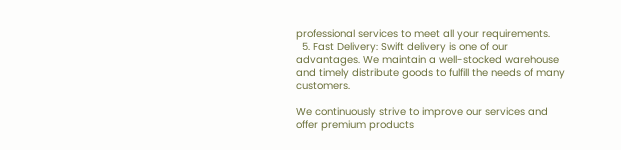professional services to meet all your requirements.
  5. Fast Delivery: Swift delivery is one of our advantages. We maintain a well-stocked warehouse and timely distribute goods to fulfill the needs of many customers.

We continuously strive to improve our services and offer premium products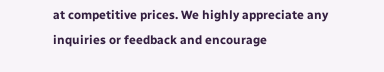at competitive prices. We highly appreciate any inquiries or feedback and encourage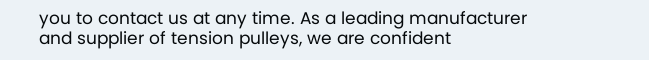you to contact us at any time. As a leading manufacturer and supplier of tension pulleys, we are confident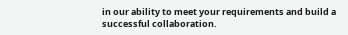in our ability to meet your requirements and build a successful collaboration.